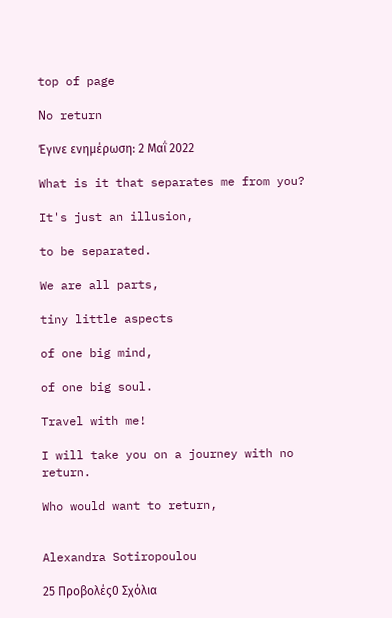top of page

Νo return

Έγινε ενημέρωση: 2 Μαΐ 2022

What is it that separates me from you?

It's just an illusion,

to be separated.

We are all parts,

tiny little aspects

of one big mind,

of one big soul.

Travel with me!

I will take you on a journey with no return.

Who would want to return,


Alexandra Sotiropoulou

25 Προβολές0 Σχόλια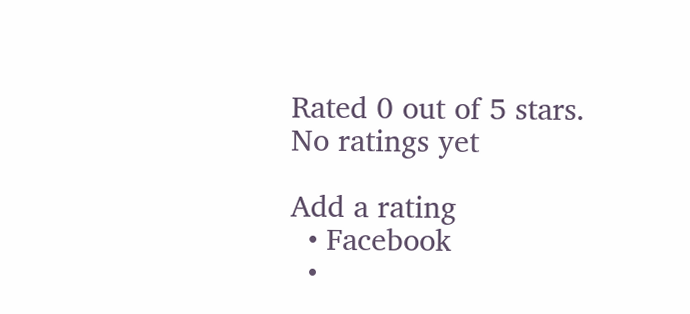Rated 0 out of 5 stars.
No ratings yet

Add a rating
  • Facebook
  •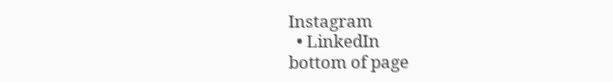Instagram
  • LinkedIn
bottom of page